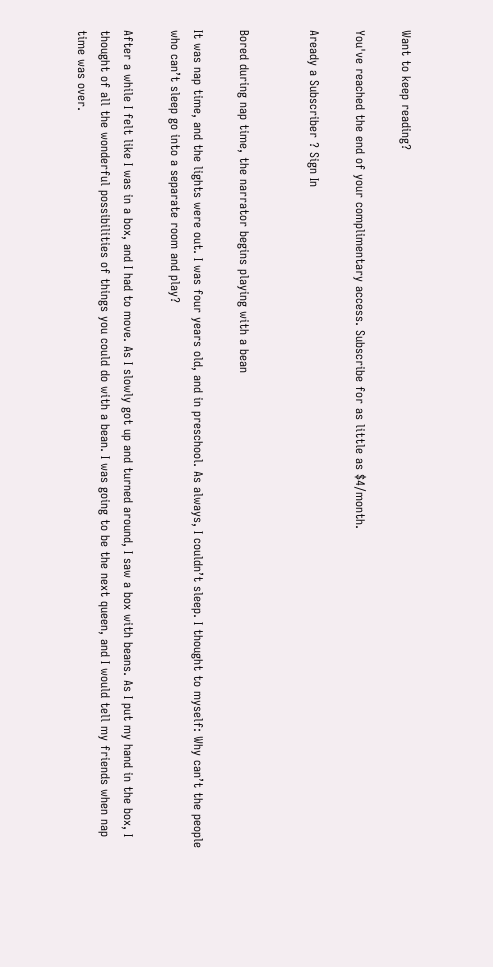Want to keep reading?

You've reached the end of your complimentary access. Subscribe for as little as $4/month.

Aready a Subscriber ? Sign In


Bored during nap time, the narrator begins playing with a bean

It was nap time, and the lights were out. I was four years old, and in preschool. As always, I couldn’t sleep. I thought to myself: Why can’t the people who can’t sleep go into a separate room and play?

After a while I felt like I was in a box, and I had to move. As I slowly got up and turned around, I saw a box with beans. As I put my hand in the box, I thought of all the wonderful possibilities of things you could do with a bean. I was going to be the next queen, and I would tell my friends when nap time was over.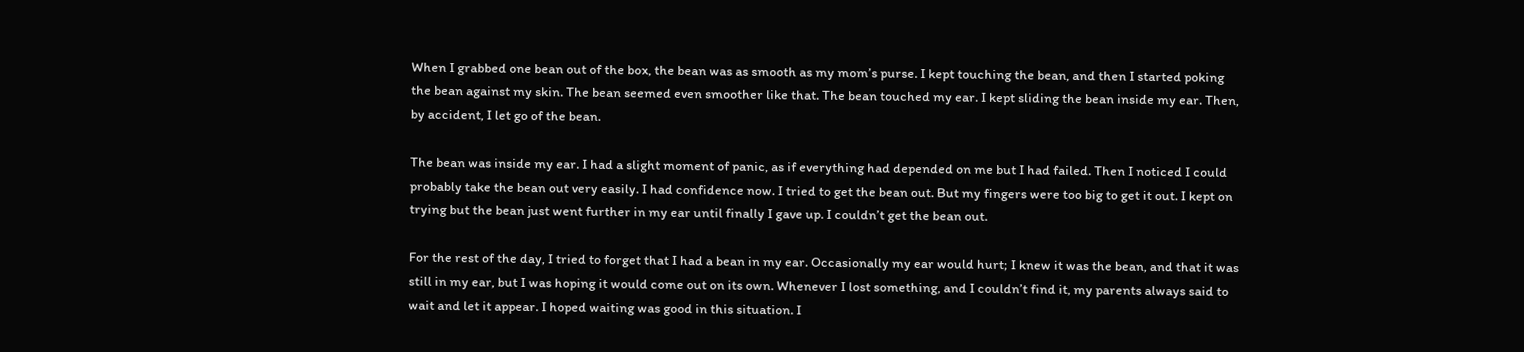When I grabbed one bean out of the box, the bean was as smooth as my mom’s purse. I kept touching the bean, and then I started poking the bean against my skin. The bean seemed even smoother like that. The bean touched my ear. I kept sliding the bean inside my ear. Then, by accident, I let go of the bean.

The bean was inside my ear. I had a slight moment of panic, as if everything had depended on me but I had failed. Then I noticed I could probably take the bean out very easily. I had confidence now. I tried to get the bean out. But my fingers were too big to get it out. I kept on trying but the bean just went further in my ear until finally I gave up. I couldn’t get the bean out.

For the rest of the day, I tried to forget that I had a bean in my ear. Occasionally my ear would hurt; I knew it was the bean, and that it was still in my ear, but I was hoping it would come out on its own. Whenever I lost something, and I couldn’t find it, my parents always said to wait and let it appear. I hoped waiting was good in this situation. I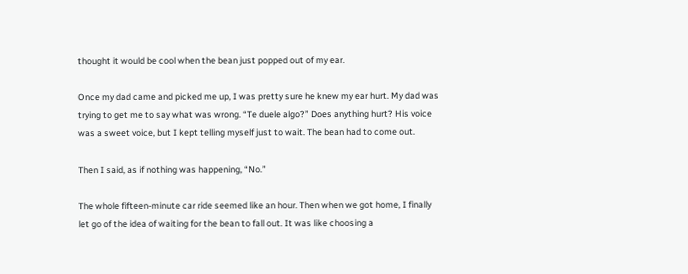thought it would be cool when the bean just popped out of my ear.

Once my dad came and picked me up, I was pretty sure he knew my ear hurt. My dad was trying to get me to say what was wrong. “Te duele algo?” Does anything hurt? His voice was a sweet voice, but I kept telling myself just to wait. The bean had to come out.

Then I said, as if nothing was happening, “No.”

The whole fifteen-minute car ride seemed like an hour. Then when we got home, I finally let go of the idea of waiting for the bean to fall out. It was like choosing a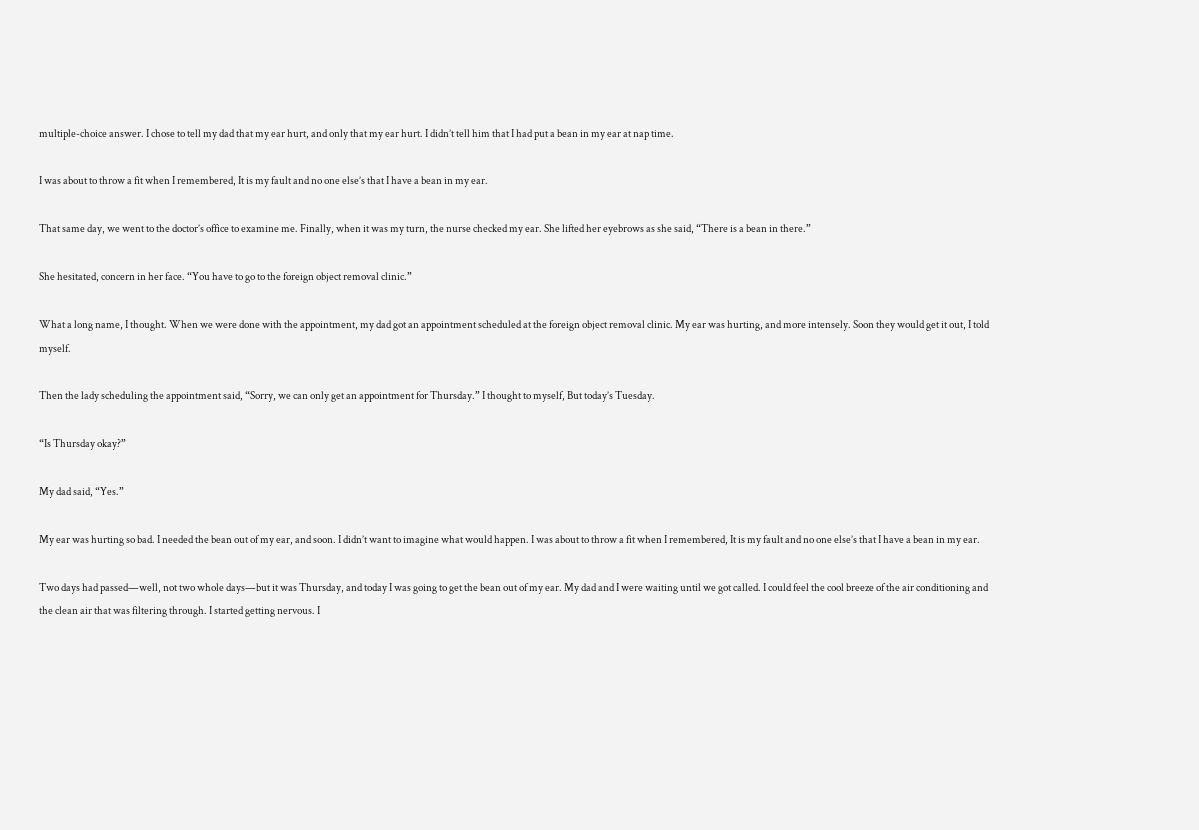multiple-choice answer. I chose to tell my dad that my ear hurt, and only that my ear hurt. I didn’t tell him that I had put a bean in my ear at nap time.

I was about to throw a fit when I remembered, It is my fault and no one else’s that I have a bean in my ear.

That same day, we went to the doctor’s office to examine me. Finally, when it was my turn, the nurse checked my ear. She lifted her eyebrows as she said, “There is a bean in there.”

She hesitated, concern in her face. “You have to go to the foreign object removal clinic.”

What a long name, I thought. When we were done with the appointment, my dad got an appointment scheduled at the foreign object removal clinic. My ear was hurting, and more intensely. Soon they would get it out, I told myself.

Then the lady scheduling the appointment said, “Sorry, we can only get an appointment for Thursday.” I thought to myself, But today’s Tuesday.

“Is Thursday okay?”

My dad said, “Yes.”

My ear was hurting so bad. I needed the bean out of my ear, and soon. I didn’t want to imagine what would happen. I was about to throw a fit when I remembered, It is my fault and no one else’s that I have a bean in my ear.

Two days had passed—well, not two whole days—but it was Thursday, and today I was going to get the bean out of my ear. My dad and I were waiting until we got called. I could feel the cool breeze of the air conditioning and the clean air that was filtering through. I started getting nervous. I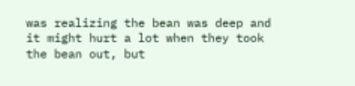was realizing the bean was deep and it might hurt a lot when they took the bean out, but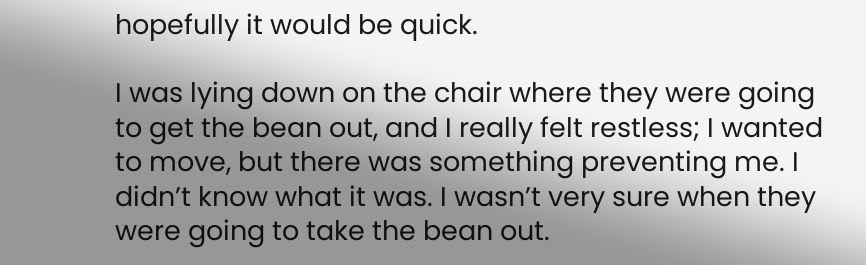hopefully it would be quick.

I was lying down on the chair where they were going to get the bean out, and I really felt restless; I wanted to move, but there was something preventing me. I didn’t know what it was. I wasn’t very sure when they were going to take the bean out.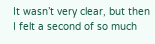It wasn’t very clear, but then I felt a second of so much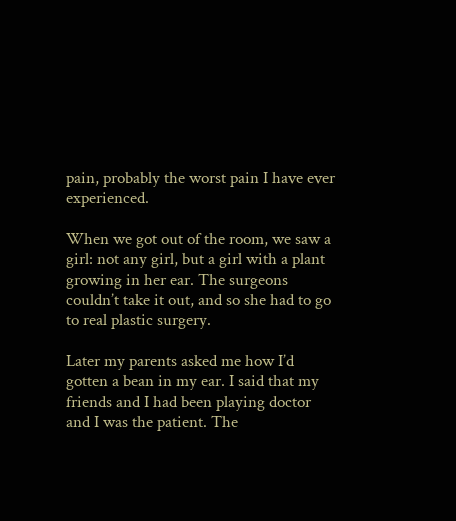pain, probably the worst pain I have ever experienced.

When we got out of the room, we saw a girl: not any girl, but a girl with a plant growing in her ear. The surgeons couldn’t take it out, and so she had to go to real plastic surgery.

Later my parents asked me how I’d gotten a bean in my ear. I said that my friends and I had been playing doctor and I was the patient. The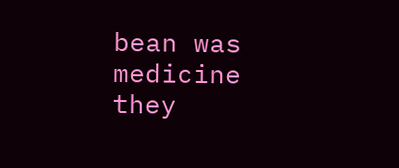bean was medicine they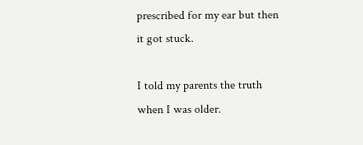prescribed for my ear but then it got stuck.

I told my parents the truth when I was older.